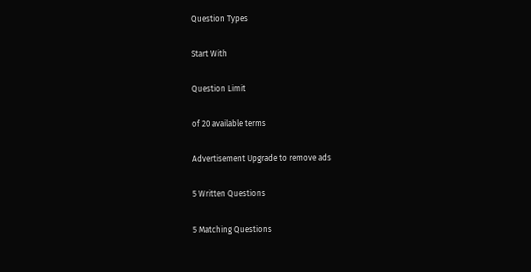Question Types

Start With

Question Limit

of 20 available terms

Advertisement Upgrade to remove ads

5 Written Questions

5 Matching Questions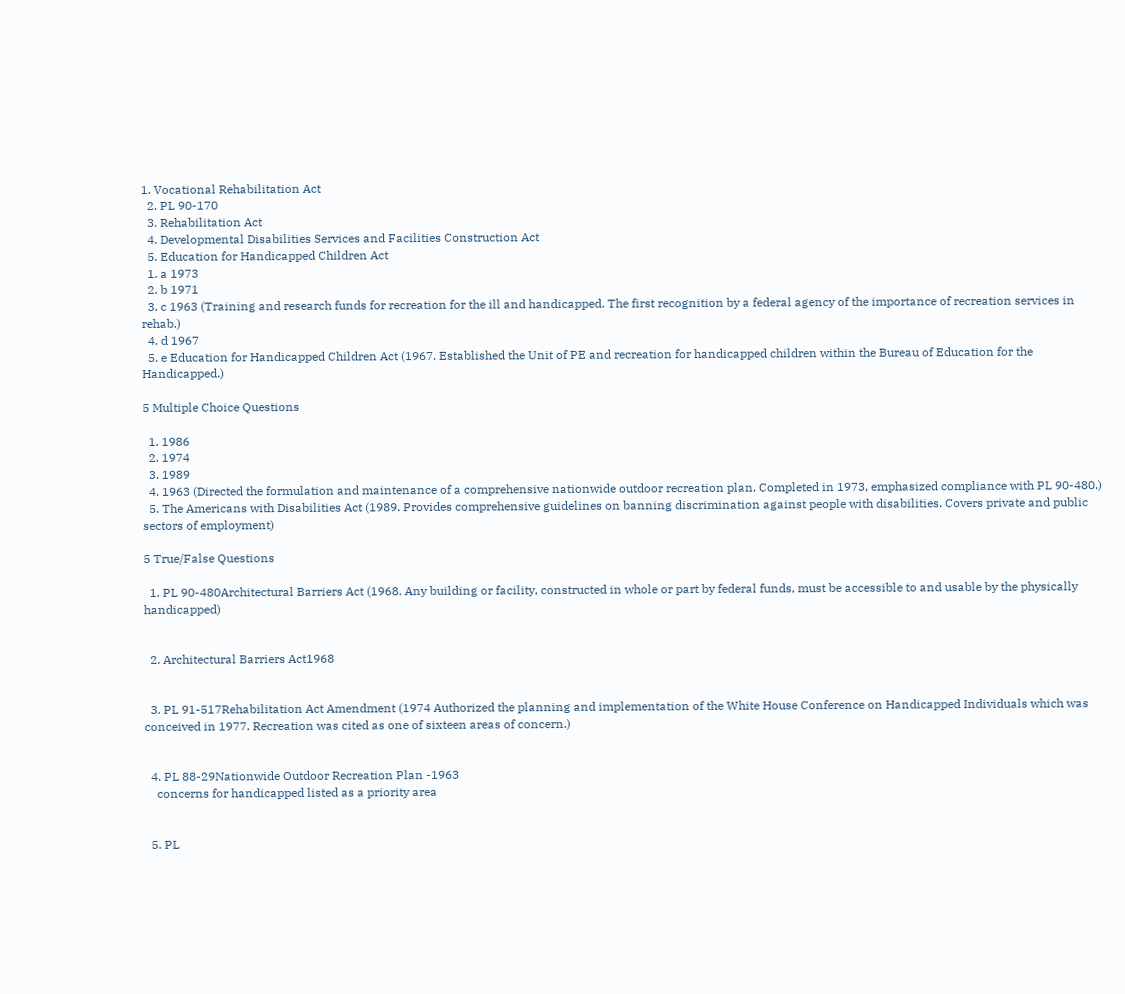1. Vocational Rehabilitation Act
  2. PL 90-170
  3. Rehabilitation Act
  4. Developmental Disabilities Services and Facilities Construction Act
  5. Education for Handicapped Children Act
  1. a 1973
  2. b 1971
  3. c 1963 (Training and research funds for recreation for the ill and handicapped. The first recognition by a federal agency of the importance of recreation services in rehab.)
  4. d 1967
  5. e Education for Handicapped Children Act (1967. Established the Unit of PE and recreation for handicapped children within the Bureau of Education for the Handicapped.)

5 Multiple Choice Questions

  1. 1986
  2. 1974
  3. 1989
  4. 1963 (Directed the formulation and maintenance of a comprehensive nationwide outdoor recreation plan. Completed in 1973, emphasized compliance with PL 90-480.)
  5. The Americans with Disabilities Act (1989. Provides comprehensive guidelines on banning discrimination against people with disabilities. Covers private and public sectors of employment)

5 True/False Questions

  1. PL 90-480Architectural Barriers Act (1968. Any building or facility, constructed in whole or part by federal funds, must be accessible to and usable by the physically handicapped)


  2. Architectural Barriers Act1968


  3. PL 91-517Rehabilitation Act Amendment (1974 Authorized the planning and implementation of the White House Conference on Handicapped Individuals which was conceived in 1977. Recreation was cited as one of sixteen areas of concern.)


  4. PL 88-29Nationwide Outdoor Recreation Plan -1963
    concerns for handicapped listed as a priority area


  5. PL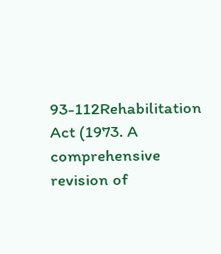93-112Rehabilitation Act (1973. A comprehensive revision of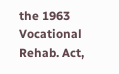the 1963 Vocational Rehab. Act,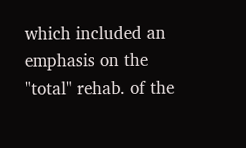which included an emphasis on the "total" rehab. of the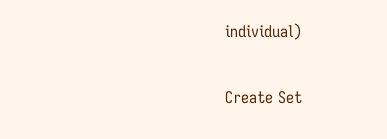individual)


Create Set